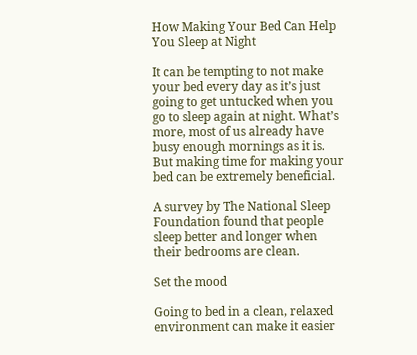How Making Your Bed Can Help You Sleep at Night

It can be tempting to not make your bed every day as it’s just going to get untucked when you go to sleep again at night. What’s more, most of us already have busy enough mornings as it is. But making time for making your bed can be extremely beneficial.

A survey by The National Sleep Foundation found that people sleep better and longer when their bedrooms are clean.

Set the mood

Going to bed in a clean, relaxed environment can make it easier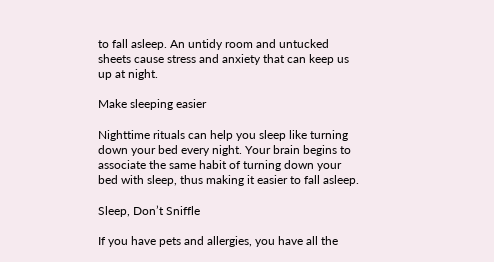to fall asleep. An untidy room and untucked sheets cause stress and anxiety that can keep us up at night.

Make sleeping easier

Nighttime rituals can help you sleep like turning down your bed every night. Your brain begins to associate the same habit of turning down your bed with sleep, thus making it easier to fall asleep.

Sleep, Don’t Sniffle

If you have pets and allergies, you have all the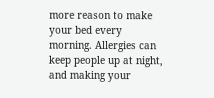more reason to make your bed every morning. Allergies can keep people up at night, and making your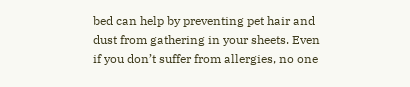bed can help by preventing pet hair and dust from gathering in your sheets. Even if you don’t suffer from allergies, no one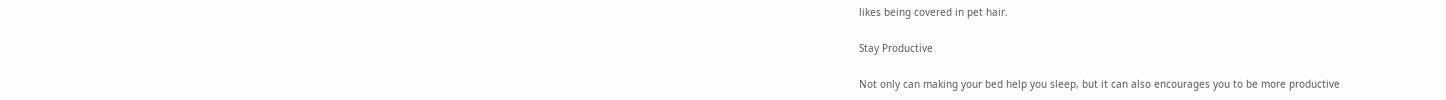likes being covered in pet hair.

Stay Productive

Not only can making your bed help you sleep, but it can also encourages you to be more productive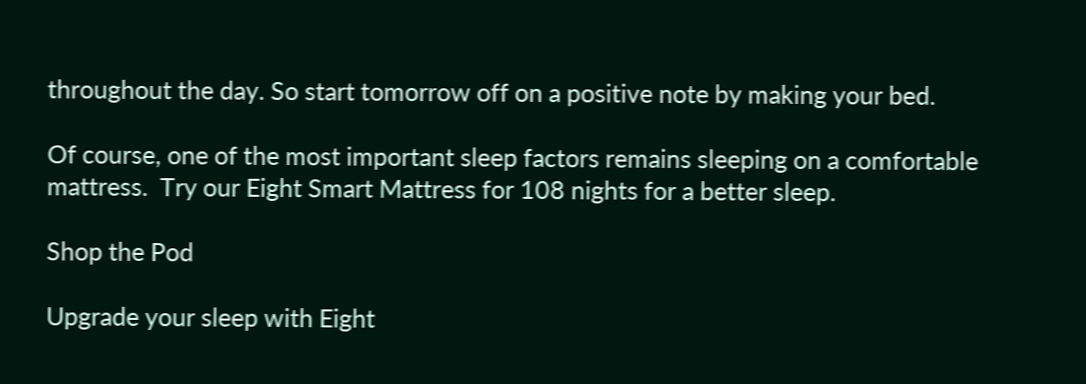throughout the day. So start tomorrow off on a positive note by making your bed.

Of course, one of the most important sleep factors remains sleeping on a comfortable mattress.  Try our Eight Smart Mattress for 108 nights for a better sleep.

Shop the Pod

Upgrade your sleep with Eight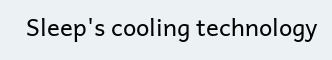Sleep's cooling technology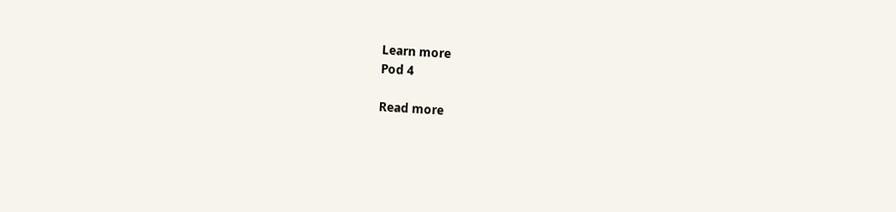Learn more
Pod 4

Read more